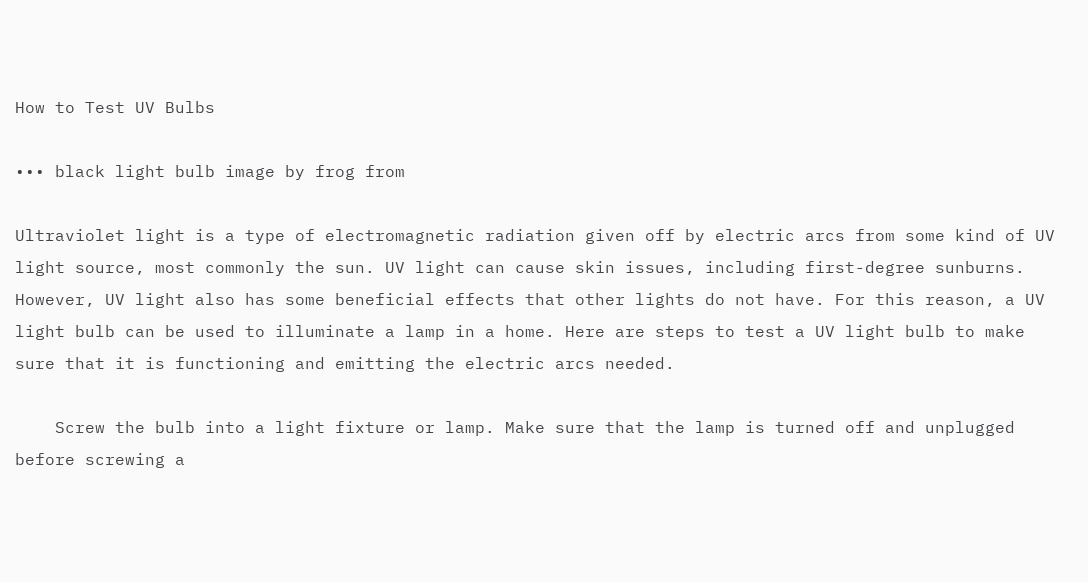How to Test UV Bulbs

••• black light bulb image by frog from

Ultraviolet light is a type of electromagnetic radiation given off by electric arcs from some kind of UV light source, most commonly the sun. UV light can cause skin issues, including first-degree sunburns. However, UV light also has some beneficial effects that other lights do not have. For this reason, a UV light bulb can be used to illuminate a lamp in a home. Here are steps to test a UV light bulb to make sure that it is functioning and emitting the electric arcs needed.

    Screw the bulb into a light fixture or lamp. Make sure that the lamp is turned off and unplugged before screwing a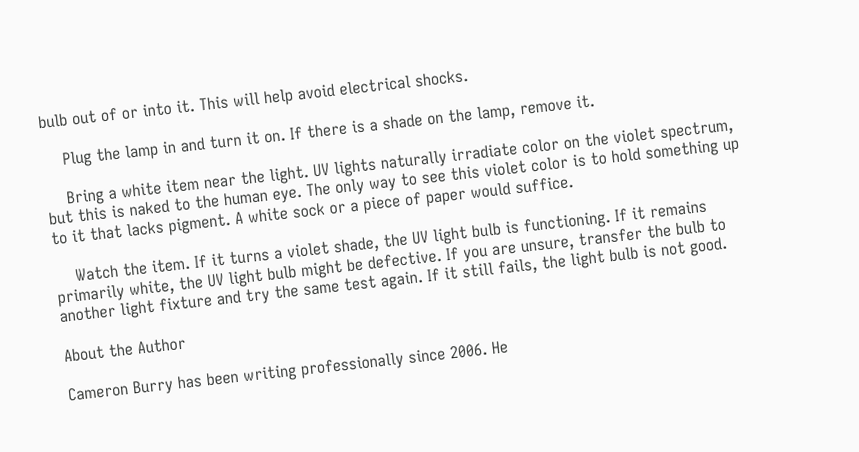bulb out of or into it. This will help avoid electrical shocks.

    Plug the lamp in and turn it on. If there is a shade on the lamp, remove it.

    Bring a white item near the light. UV lights naturally irradiate color on the violet spectrum, but this is naked to the human eye. The only way to see this violet color is to hold something up to it that lacks pigment. A white sock or a piece of paper would suffice.

    Watch the item. If it turns a violet shade, the UV light bulb is functioning. If it remains primarily white, the UV light bulb might be defective. If you are unsure, transfer the bulb to another light fixture and try the same test again. If it still fails, the light bulb is not good.

About the Author

Cameron Burry has been writing professionally since 2006. He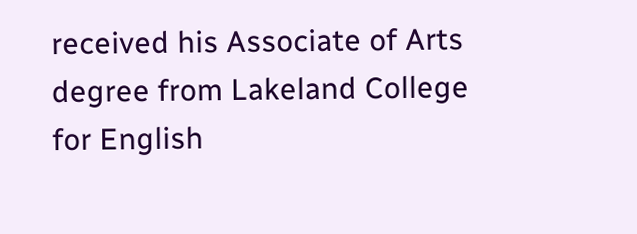received his Associate of Arts degree from Lakeland College for English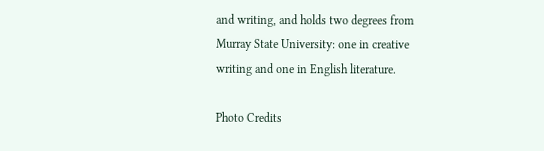and writing, and holds two degrees from Murray State University: one in creative writing and one in English literature.

Photo Credits